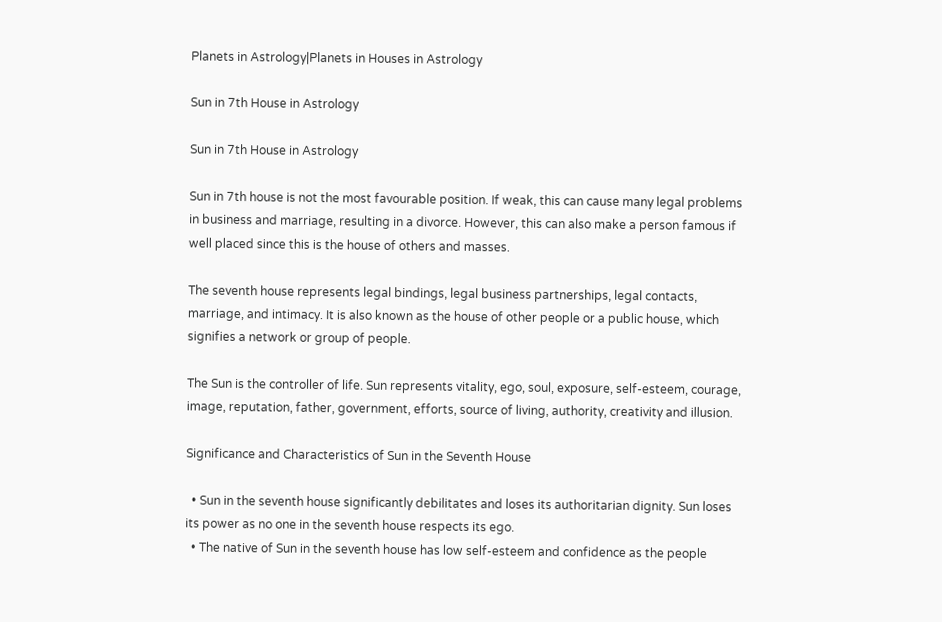Planets in Astrology|Planets in Houses in Astrology

Sun in 7th House in Astrology

Sun in 7th House in Astrology

Sun in 7th house is not the most favourable position. If weak, this can cause many legal problems in business and marriage, resulting in a divorce. However, this can also make a person famous if well placed since this is the house of others and masses.

The seventh house represents legal bindings, legal business partnerships, legal contacts, marriage, and intimacy. It is also known as the house of other people or a public house, which signifies a network or group of people.

The Sun is the controller of life. Sun represents vitality, ego, soul, exposure, self-esteem, courage, image, reputation, father, government, efforts, source of living, authority, creativity and illusion.

Significance and Characteristics of Sun in the Seventh House

  • Sun in the seventh house significantly debilitates and loses its authoritarian dignity. Sun loses its power as no one in the seventh house respects its ego.
  • The native of Sun in the seventh house has low self-esteem and confidence as the people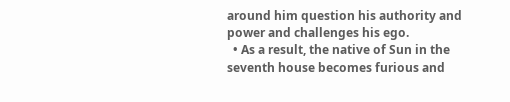around him question his authority and power and challenges his ego.
  • As a result, the native of Sun in the seventh house becomes furious and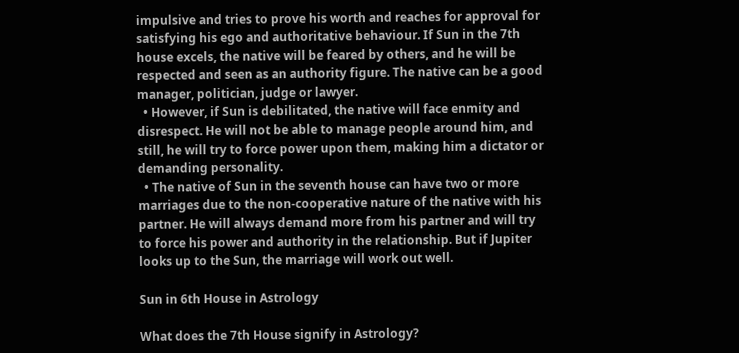impulsive and tries to prove his worth and reaches for approval for satisfying his ego and authoritative behaviour. If Sun in the 7th house excels, the native will be feared by others, and he will be respected and seen as an authority figure. The native can be a good manager, politician, judge or lawyer.
  • However, if Sun is debilitated, the native will face enmity and disrespect. He will not be able to manage people around him, and still, he will try to force power upon them, making him a dictator or demanding personality.
  • The native of Sun in the seventh house can have two or more marriages due to the non-cooperative nature of the native with his partner. He will always demand more from his partner and will try to force his power and authority in the relationship. But if Jupiter looks up to the Sun, the marriage will work out well.

Sun in 6th House in Astrology

What does the 7th House signify in Astrology?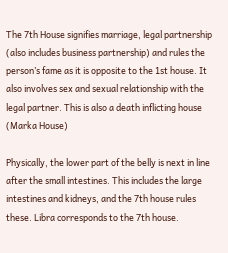The 7th House signifies marriage, legal partnership (also includes business partnership) and rules the person’s fame as it is opposite to the 1st house. It also involves sex and sexual relationship with the legal partner. This is also a death inflicting house (Marka House)

Physically, the lower part of the belly is next in line after the small intestines. This includes the large intestines and kidneys, and the 7th house rules these. Libra corresponds to the 7th house.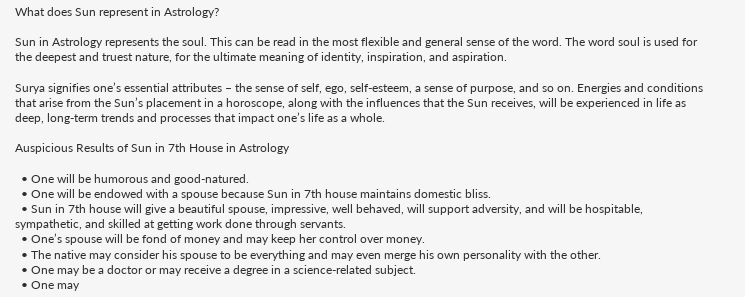What does Sun represent in Astrology?

Sun in Astrology represents the soul. This can be read in the most flexible and general sense of the word. The word soul is used for the deepest and truest nature, for the ultimate meaning of identity, inspiration, and aspiration.

Surya signifies one’s essential attributes – the sense of self, ego, self-esteem, a sense of purpose, and so on. Energies and conditions that arise from the Sun’s placement in a horoscope, along with the influences that the Sun receives, will be experienced in life as deep, long-term trends and processes that impact one’s life as a whole.

Auspicious Results of Sun in 7th House in Astrology

  • One will be humorous and good-natured.
  • One will be endowed with a spouse because Sun in 7th house maintains domestic bliss.
  • Sun in 7th house will give a beautiful spouse, impressive, well behaved, will support adversity, and will be hospitable, sympathetic, and skilled at getting work done through servants.
  • One’s spouse will be fond of money and may keep her control over money.
  • The native may consider his spouse to be everything and may even merge his own personality with the other.
  • One may be a doctor or may receive a degree in a science-related subject.
  • One may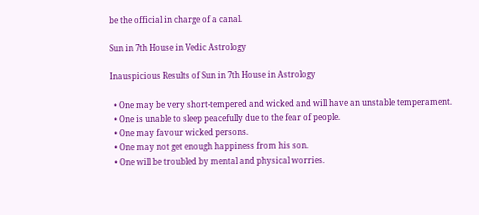be the official in charge of a canal.

Sun in 7th House in Vedic Astrology

Inauspicious Results of Sun in 7th House in Astrology

  • One may be very short-tempered and wicked and will have an unstable temperament.
  • One is unable to sleep peacefully due to the fear of people.
  • One may favour wicked persons.
  • One may not get enough happiness from his son.
  • One will be troubled by mental and physical worries.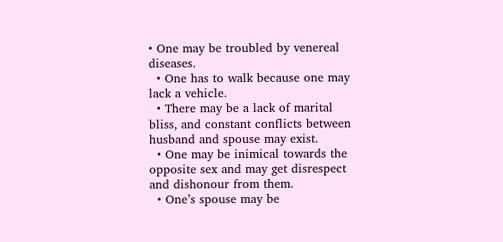• One may be troubled by venereal diseases.
  • One has to walk because one may lack a vehicle.
  • There may be a lack of marital bliss, and constant conflicts between husband and spouse may exist.
  • One may be inimical towards the opposite sex and may get disrespect and dishonour from them.
  • One’s spouse may be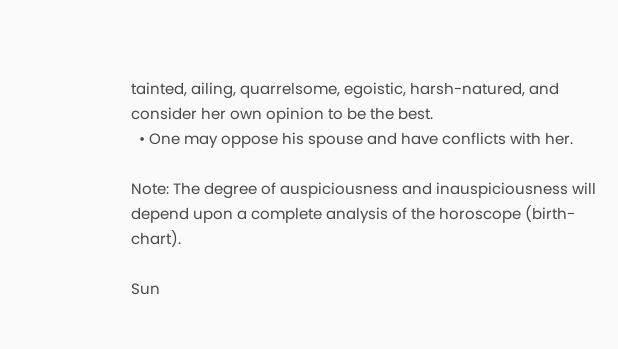tainted, ailing, quarrelsome, egoistic, harsh-natured, and consider her own opinion to be the best.
  • One may oppose his spouse and have conflicts with her.

Note: The degree of auspiciousness and inauspiciousness will depend upon a complete analysis of the horoscope (birth-chart).

Sun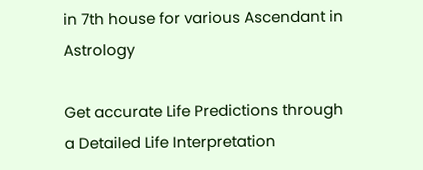in 7th house for various Ascendant in Astrology

Get accurate Life Predictions through a Detailed Life Interpretation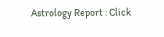Astrology Report : Click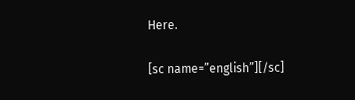Here.

[sc name=”english”][/sc]